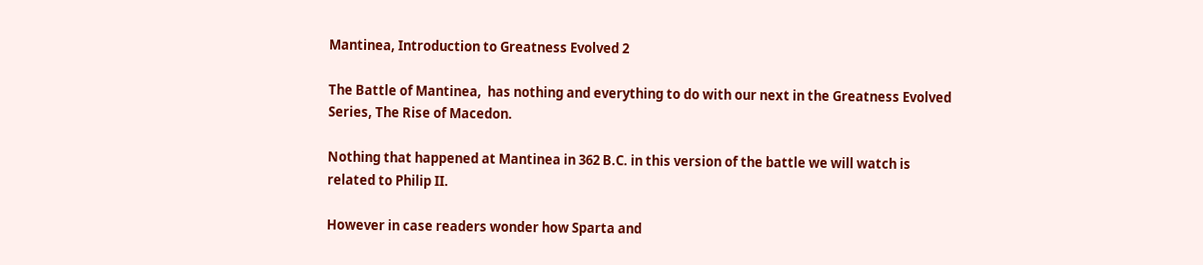Mantinea, Introduction to Greatness Evolved 2

The Battle of Mantinea,  has nothing and everything to do with our next in the Greatness Evolved Series, The Rise of Macedon.

Nothing that happened at Mantinea in 362 B.C. in this version of the battle we will watch is related to Philip II.

However in case readers wonder how Sparta and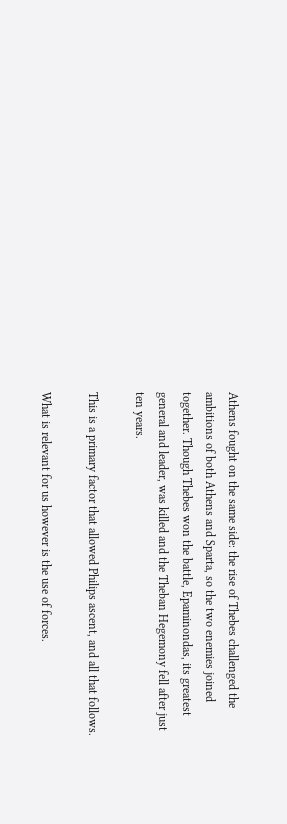Athens fought on the same side: the rise of Thebes challenged the ambitions of both Athens and Sparta, so the two enemies joined together. Though Thebes won the battle, Epaminondas, its greatest general and leader, was killed and the Theban Hegemony fell after just ten years.

This is a primary factor that allowed Philips ascent, and all that follows.

What is relevant for us however is the use of forces.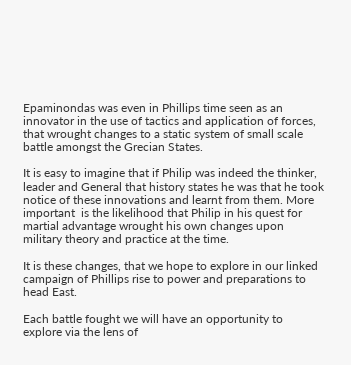Epaminondas was even in Phillips time seen as an innovator in the use of tactics and application of forces, that wrought changes to a static system of small scale battle amongst the Grecian States.

It is easy to imagine that if Philip was indeed the thinker, leader and General that history states he was that he took notice of these innovations and learnt from them. More important  is the likelihood that Philip in his quest for martial advantage wrought his own changes upon military theory and practice at the time.

It is these changes, that we hope to explore in our linked campaign of Phillips rise to power and preparations to head East.

Each battle fought we will have an opportunity to explore via the lens of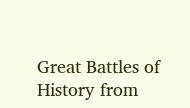Great Battles of History from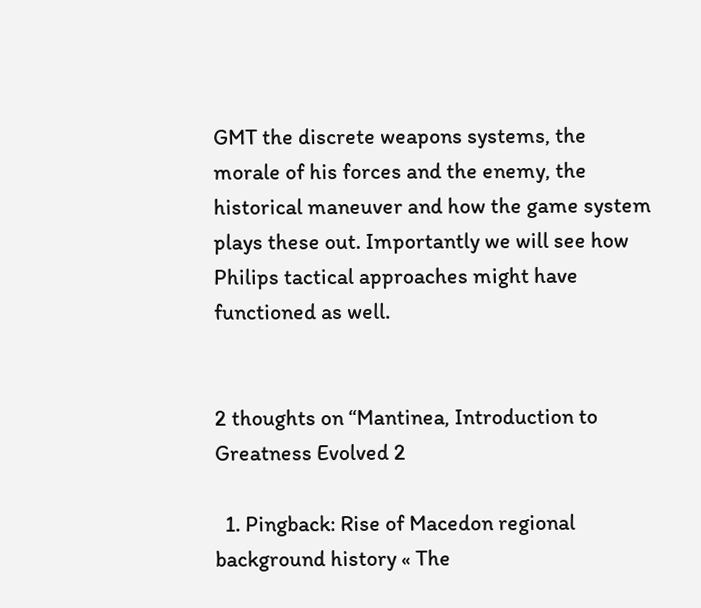GMT the discrete weapons systems, the morale of his forces and the enemy, the historical maneuver and how the game system plays these out. Importantly we will see how Philips tactical approaches might have functioned as well.


2 thoughts on “Mantinea, Introduction to Greatness Evolved 2

  1. Pingback: Rise of Macedon regional background history « The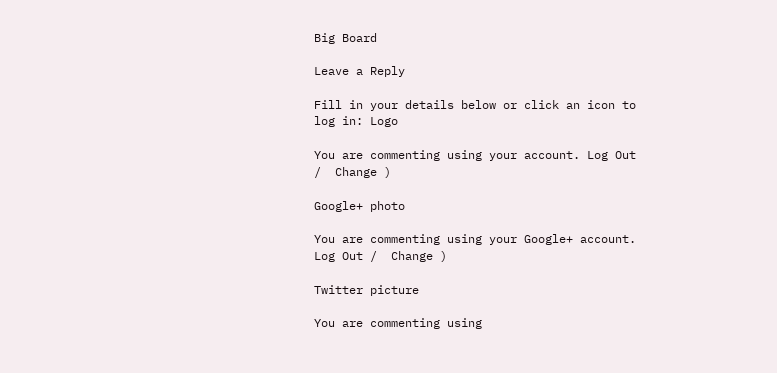Big Board

Leave a Reply

Fill in your details below or click an icon to log in: Logo

You are commenting using your account. Log Out /  Change )

Google+ photo

You are commenting using your Google+ account. Log Out /  Change )

Twitter picture

You are commenting using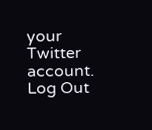your Twitter account. Log Out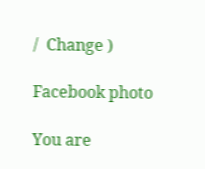/  Change )

Facebook photo

You are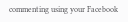commenting using your Facebook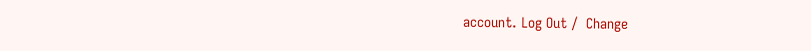account. Log Out /  Change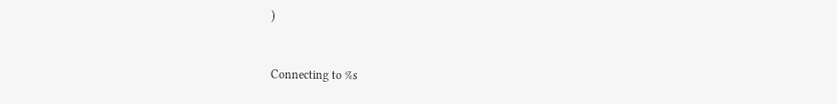)


Connecting to %s